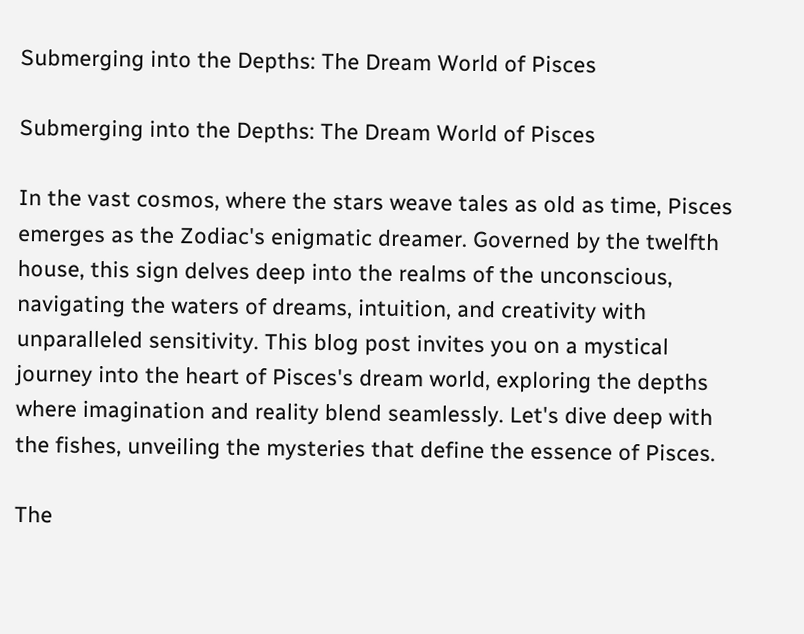Submerging into the Depths: The Dream World of Pisces

Submerging into the Depths: The Dream World of Pisces

In the vast cosmos, where the stars weave tales as old as time, Pisces emerges as the Zodiac's enigmatic dreamer. Governed by the twelfth house, this sign delves deep into the realms of the unconscious, navigating the waters of dreams, intuition, and creativity with unparalleled sensitivity. This blog post invites you on a mystical journey into the heart of Pisces's dream world, exploring the depths where imagination and reality blend seamlessly. Let's dive deep with the fishes, unveiling the mysteries that define the essence of Pisces.

The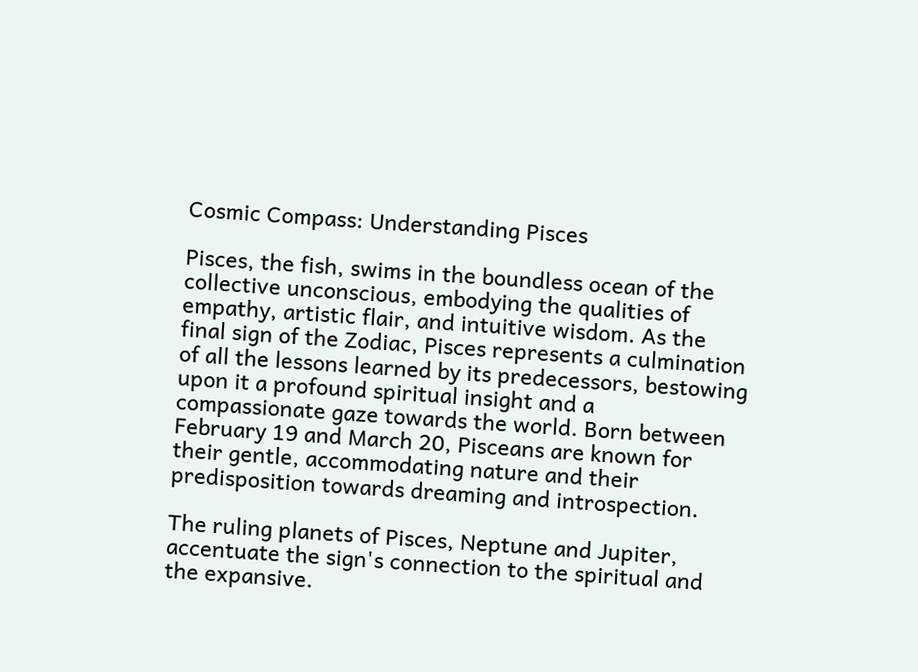Cosmic Compass: Understanding Pisces

Pisces, the fish, swims in the boundless ocean of the collective unconscious, embodying the qualities of empathy, artistic flair, and intuitive wisdom. As the final sign of the Zodiac, Pisces represents a culmination of all the lessons learned by its predecessors, bestowing upon it a profound spiritual insight and a compassionate gaze towards the world. Born between February 19 and March 20, Pisceans are known for their gentle, accommodating nature and their predisposition towards dreaming and introspection.

The ruling planets of Pisces, Neptune and Jupiter, accentuate the sign's connection to the spiritual and the expansive.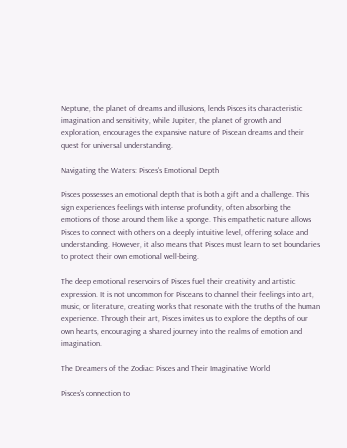Neptune, the planet of dreams and illusions, lends Pisces its characteristic imagination and sensitivity, while Jupiter, the planet of growth and exploration, encourages the expansive nature of Piscean dreams and their quest for universal understanding.

Navigating the Waters: Pisces's Emotional Depth

Pisces possesses an emotional depth that is both a gift and a challenge. This sign experiences feelings with intense profundity, often absorbing the emotions of those around them like a sponge. This empathetic nature allows Pisces to connect with others on a deeply intuitive level, offering solace and understanding. However, it also means that Pisces must learn to set boundaries to protect their own emotional well-being.

The deep emotional reservoirs of Pisces fuel their creativity and artistic expression. It is not uncommon for Pisceans to channel their feelings into art, music, or literature, creating works that resonate with the truths of the human experience. Through their art, Pisces invites us to explore the depths of our own hearts, encouraging a shared journey into the realms of emotion and imagination.

The Dreamers of the Zodiac: Pisces and Their Imaginative World

Pisces's connection to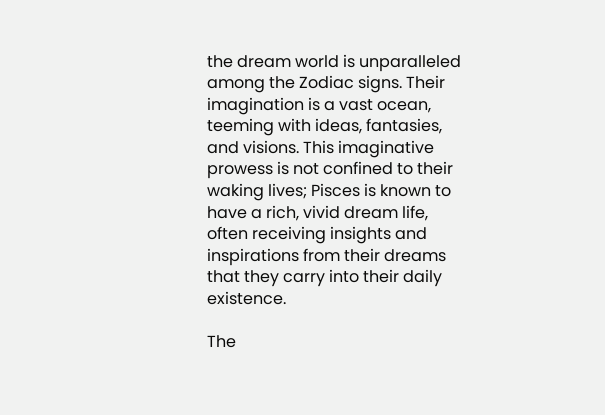the dream world is unparalleled among the Zodiac signs. Their imagination is a vast ocean, teeming with ideas, fantasies, and visions. This imaginative prowess is not confined to their waking lives; Pisces is known to have a rich, vivid dream life, often receiving insights and inspirations from their dreams that they carry into their daily existence.

The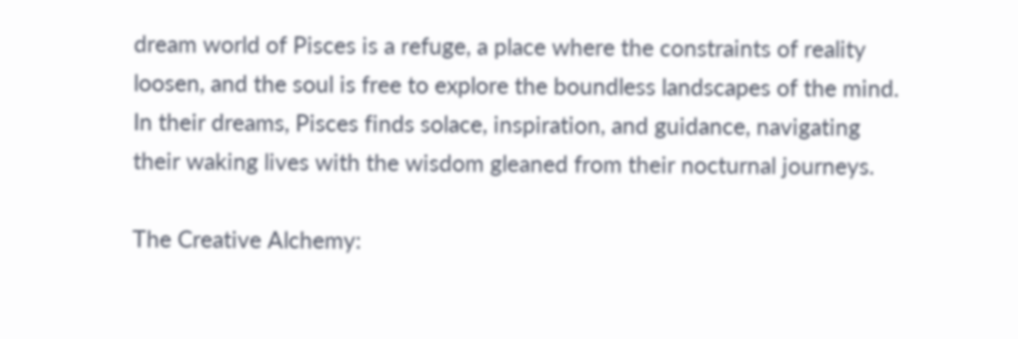dream world of Pisces is a refuge, a place where the constraints of reality loosen, and the soul is free to explore the boundless landscapes of the mind. In their dreams, Pisces finds solace, inspiration, and guidance, navigating their waking lives with the wisdom gleaned from their nocturnal journeys.

The Creative Alchemy: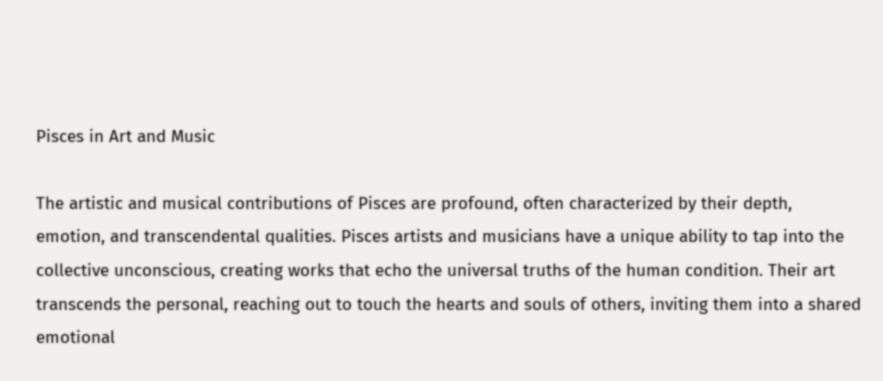Pisces in Art and Music

The artistic and musical contributions of Pisces are profound, often characterized by their depth, emotion, and transcendental qualities. Pisces artists and musicians have a unique ability to tap into the collective unconscious, creating works that echo the universal truths of the human condition. Their art transcends the personal, reaching out to touch the hearts and souls of others, inviting them into a shared emotional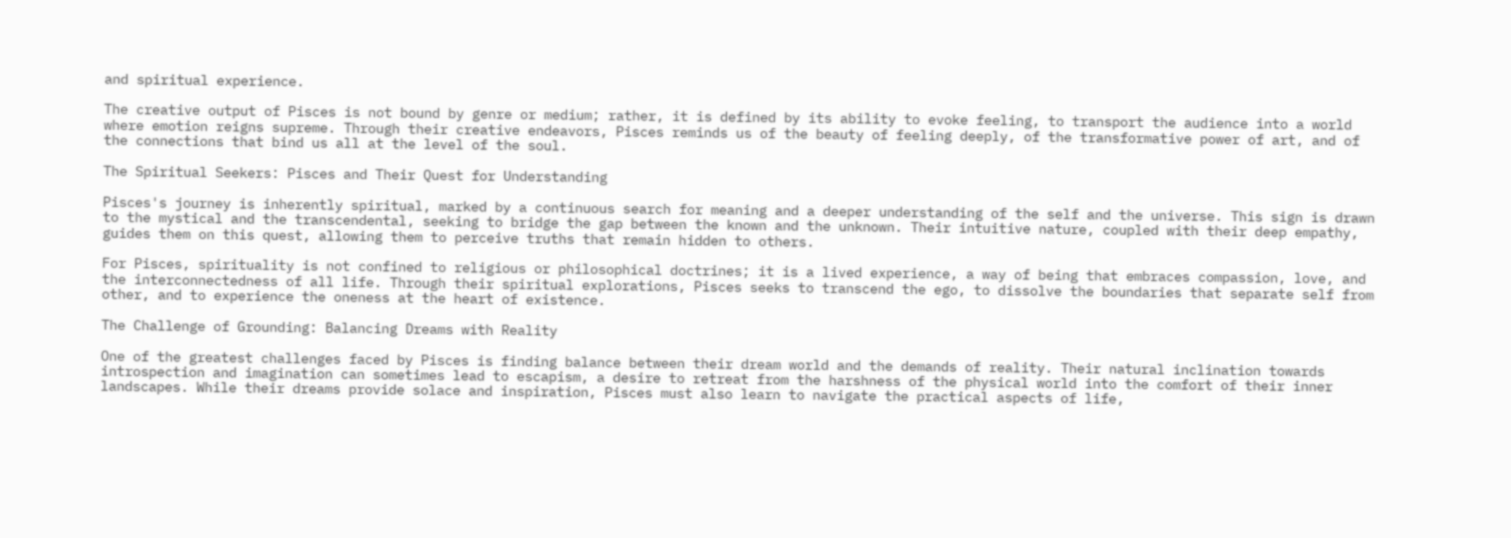and spiritual experience.

The creative output of Pisces is not bound by genre or medium; rather, it is defined by its ability to evoke feeling, to transport the audience into a world where emotion reigns supreme. Through their creative endeavors, Pisces reminds us of the beauty of feeling deeply, of the transformative power of art, and of the connections that bind us all at the level of the soul.

The Spiritual Seekers: Pisces and Their Quest for Understanding

Pisces's journey is inherently spiritual, marked by a continuous search for meaning and a deeper understanding of the self and the universe. This sign is drawn to the mystical and the transcendental, seeking to bridge the gap between the known and the unknown. Their intuitive nature, coupled with their deep empathy, guides them on this quest, allowing them to perceive truths that remain hidden to others.

For Pisces, spirituality is not confined to religious or philosophical doctrines; it is a lived experience, a way of being that embraces compassion, love, and the interconnectedness of all life. Through their spiritual explorations, Pisces seeks to transcend the ego, to dissolve the boundaries that separate self from other, and to experience the oneness at the heart of existence.

The Challenge of Grounding: Balancing Dreams with Reality

One of the greatest challenges faced by Pisces is finding balance between their dream world and the demands of reality. Their natural inclination towards introspection and imagination can sometimes lead to escapism, a desire to retreat from the harshness of the physical world into the comfort of their inner landscapes. While their dreams provide solace and inspiration, Pisces must also learn to navigate the practical aspects of life,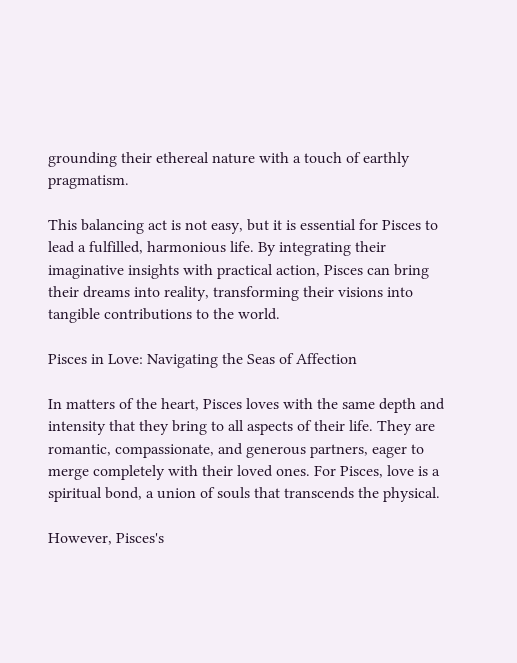grounding their ethereal nature with a touch of earthly pragmatism.

This balancing act is not easy, but it is essential for Pisces to lead a fulfilled, harmonious life. By integrating their imaginative insights with practical action, Pisces can bring their dreams into reality, transforming their visions into tangible contributions to the world.

Pisces in Love: Navigating the Seas of Affection

In matters of the heart, Pisces loves with the same depth and intensity that they bring to all aspects of their life. They are romantic, compassionate, and generous partners, eager to merge completely with their loved ones. For Pisces, love is a spiritual bond, a union of souls that transcends the physical.

However, Pisces's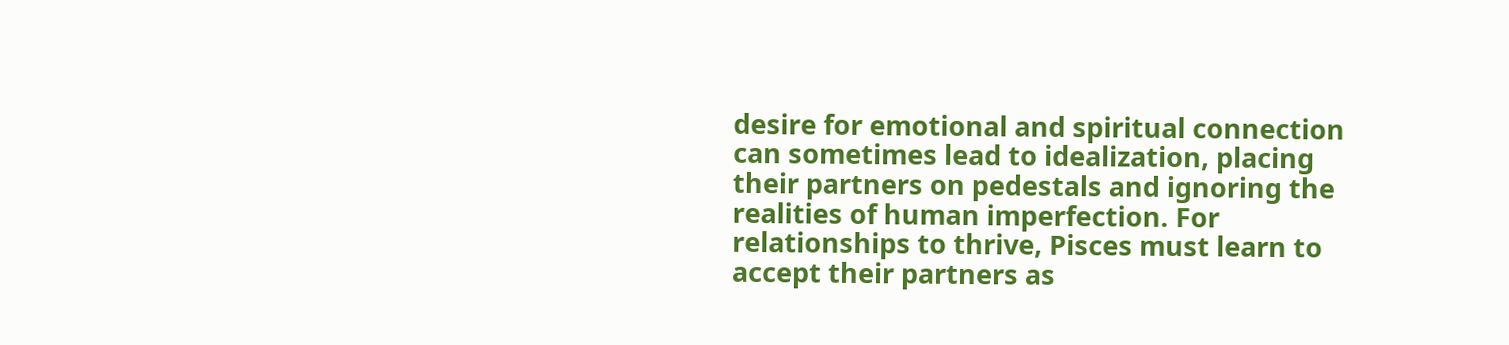desire for emotional and spiritual connection can sometimes lead to idealization, placing their partners on pedestals and ignoring the realities of human imperfection. For relationships to thrive, Pisces must learn to accept their partners as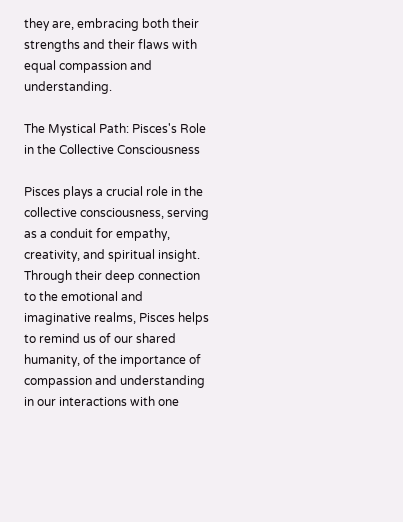they are, embracing both their strengths and their flaws with equal compassion and understanding.

The Mystical Path: Pisces's Role in the Collective Consciousness

Pisces plays a crucial role in the collective consciousness, serving as a conduit for empathy, creativity, and spiritual insight. Through their deep connection to the emotional and imaginative realms, Pisces helps to remind us of our shared humanity, of the importance of compassion and understanding in our interactions with one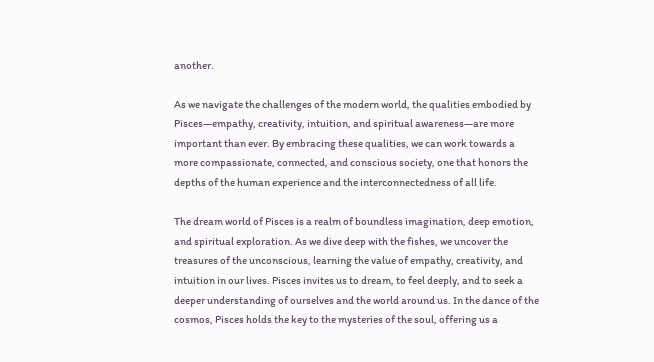another.

As we navigate the challenges of the modern world, the qualities embodied by Pisces—empathy, creativity, intuition, and spiritual awareness—are more important than ever. By embracing these qualities, we can work towards a more compassionate, connected, and conscious society, one that honors the depths of the human experience and the interconnectedness of all life.

The dream world of Pisces is a realm of boundless imagination, deep emotion, and spiritual exploration. As we dive deep with the fishes, we uncover the treasures of the unconscious, learning the value of empathy, creativity, and intuition in our lives. Pisces invites us to dream, to feel deeply, and to seek a deeper understanding of ourselves and the world around us. In the dance of the cosmos, Pisces holds the key to the mysteries of the soul, offering us a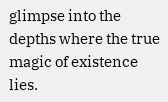glimpse into the depths where the true magic of existence lies.